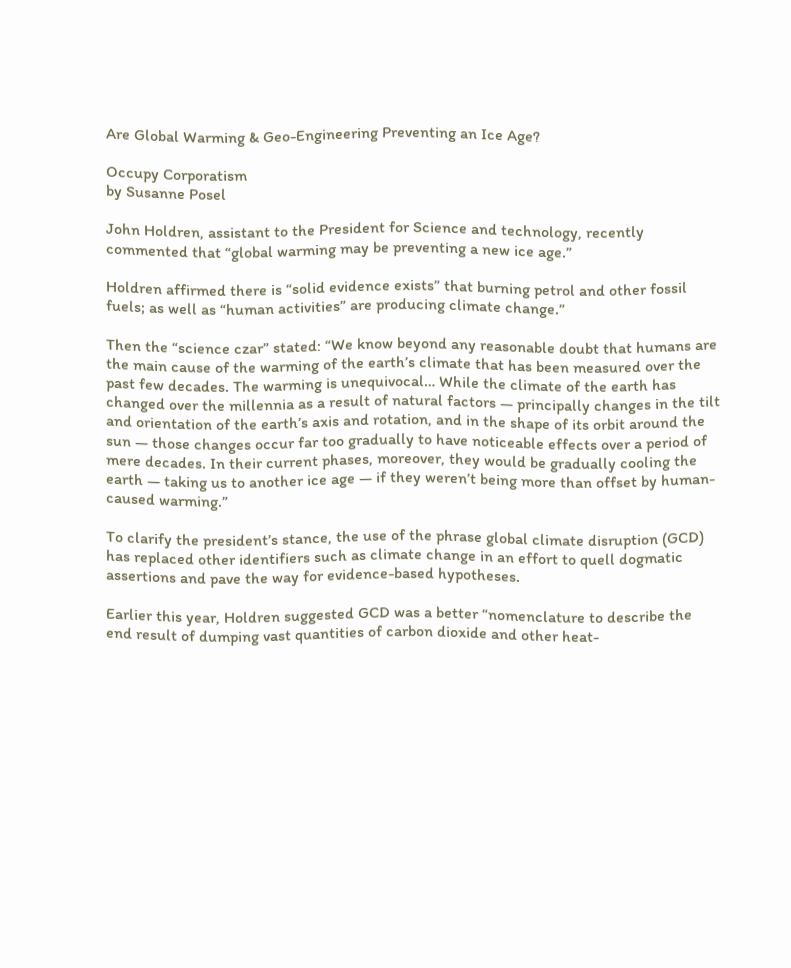Are Global Warming & Geo-Engineering Preventing an Ice Age?

Occupy Corporatism
by Susanne Posel

John Holdren, assistant to the President for Science and technology, recently commented that “global warming may be preventing a new ice age.”

Holdren affirmed there is “solid evidence exists” that burning petrol and other fossil fuels; as well as “human activities” are producing climate change.”

Then the “science czar” stated: “We know beyond any reasonable doubt that humans are the main cause of the warming of the earth’s climate that has been measured over the past few decades. The warming is unequivocal… While the climate of the earth has changed over the millennia as a result of natural factors — principally changes in the tilt and orientation of the earth’s axis and rotation, and in the shape of its orbit around the sun — those changes occur far too gradually to have noticeable effects over a period of mere decades. In their current phases, moreover, they would be gradually cooling the earth — taking us to another ice age — if they weren’t being more than offset by human-caused warming.”

To clarify the president’s stance, the use of the phrase global climate disruption (GCD) has replaced other identifiers such as climate change in an effort to quell dogmatic assertions and pave the way for evidence-based hypotheses.

Earlier this year, Holdren suggested GCD was a better “nomenclature to describe the end result of dumping vast quantities of carbon dioxide and other heat-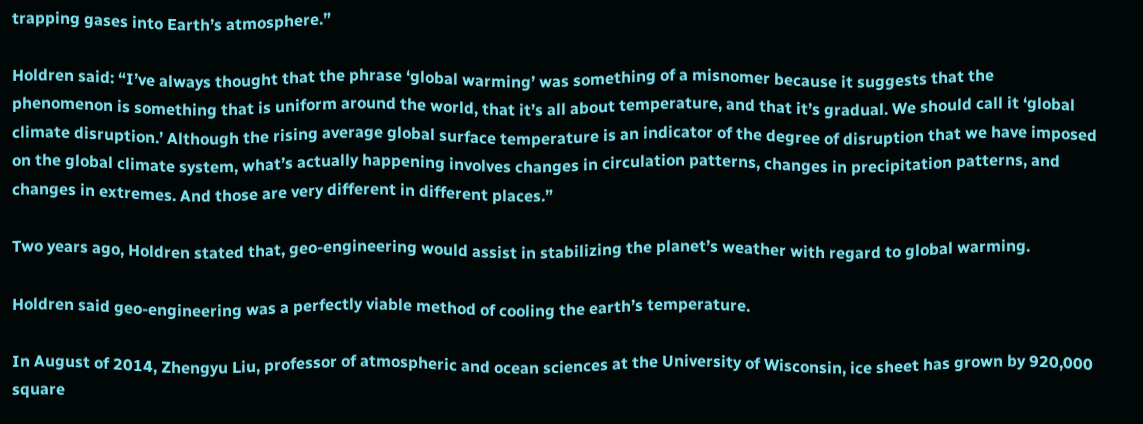trapping gases into Earth’s atmosphere.”

Holdren said: “I’ve always thought that the phrase ‘global warming’ was something of a misnomer because it suggests that the phenomenon is something that is uniform around the world, that it’s all about temperature, and that it’s gradual. We should call it ‘global climate disruption.’ Although the rising average global surface temperature is an indicator of the degree of disruption that we have imposed on the global climate system, what’s actually happening involves changes in circulation patterns, changes in precipitation patterns, and changes in extremes. And those are very different in different places.”

Two years ago, Holdren stated that, geo-engineering would assist in stabilizing the planet’s weather with regard to global warming.

Holdren said geo-engineering was a perfectly viable method of cooling the earth’s temperature.

In August of 2014, Zhengyu Liu, professor of atmospheric and ocean sciences at the University of Wisconsin, ice sheet has grown by 920,000 square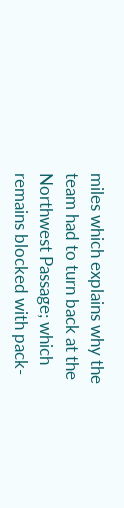miles which explains why the team had to turn back at the Northwest Passage; which remains blocked with pack-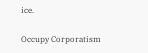ice.

Occupy Corporatism